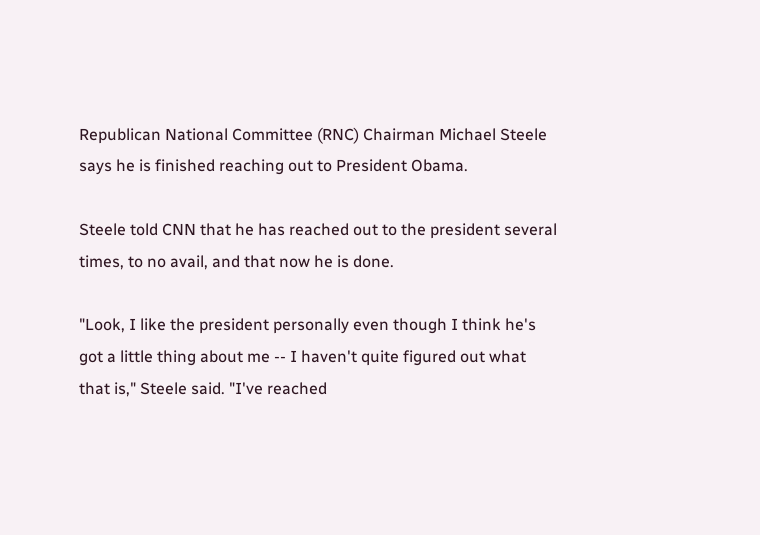Republican National Committee (RNC) Chairman Michael Steele says he is finished reaching out to President Obama.

Steele told CNN that he has reached out to the president several times, to no avail, and that now he is done.

"Look, I like the president personally even though I think he's got a little thing about me -- I haven't quite figured out what that is," Steele said. "I've reached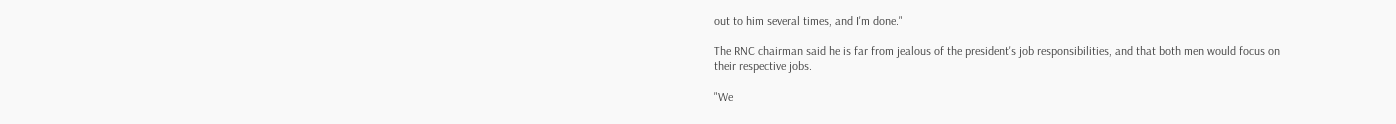out to him several times, and I'm done."

The RNC chairman said he is far from jealous of the president's job responsibilities, and that both men would focus on their respective jobs.

"We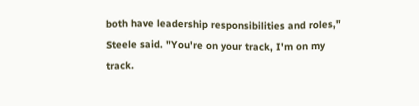both have leadership responsibilities and roles," Steele said. "You're on your track, I'm on my track.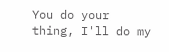You do your thing, I'll do my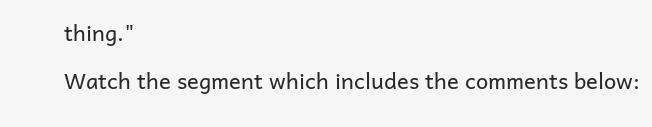thing."

Watch the segment which includes the comments below: